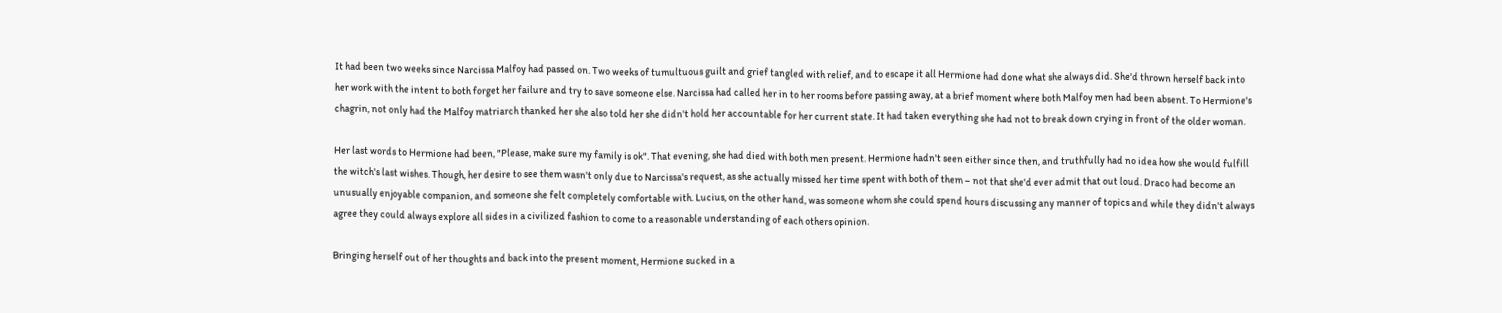It had been two weeks since Narcissa Malfoy had passed on. Two weeks of tumultuous guilt and grief tangled with relief, and to escape it all Hermione had done what she always did. She'd thrown herself back into her work with the intent to both forget her failure and try to save someone else. Narcissa had called her in to her rooms before passing away, at a brief moment where both Malfoy men had been absent. To Hermione's chagrin, not only had the Malfoy matriarch thanked her she also told her she didn't hold her accountable for her current state. It had taken everything she had not to break down crying in front of the older woman.

Her last words to Hermione had been, "Please, make sure my family is ok". That evening, she had died with both men present. Hermione hadn't seen either since then, and truthfully had no idea how she would fulfill the witch's last wishes. Though, her desire to see them wasn't only due to Narcissa's request, as she actually missed her time spent with both of them – not that she'd ever admit that out loud. Draco had become an unusually enjoyable companion, and someone she felt completely comfortable with. Lucius, on the other hand, was someone whom she could spend hours discussing any manner of topics and while they didn't always agree they could always explore all sides in a civilized fashion to come to a reasonable understanding of each others opinion.

Bringing herself out of her thoughts and back into the present moment, Hermione sucked in a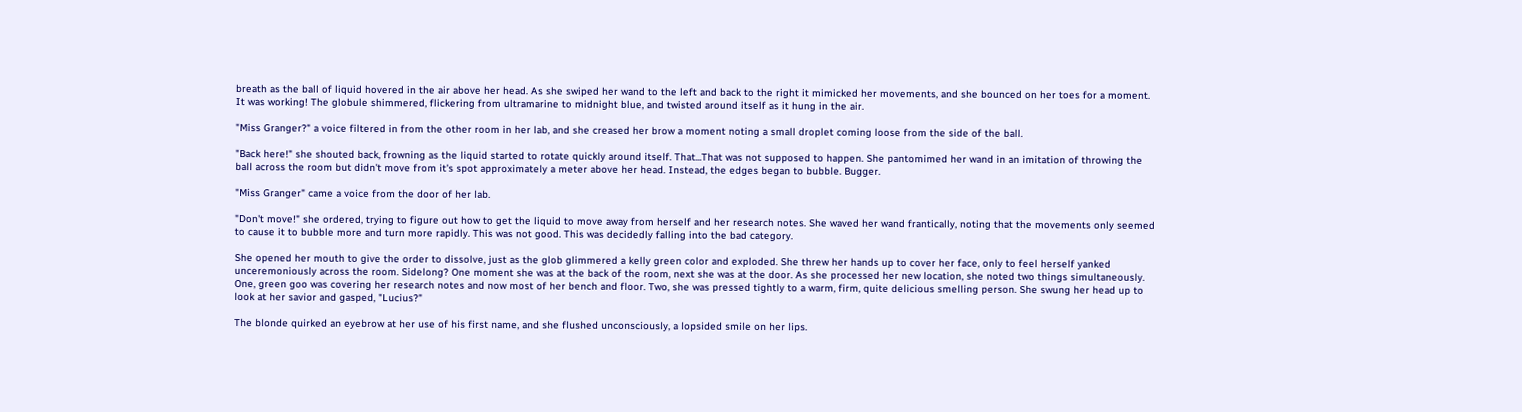breath as the ball of liquid hovered in the air above her head. As she swiped her wand to the left and back to the right it mimicked her movements, and she bounced on her toes for a moment. It was working! The globule shimmered, flickering from ultramarine to midnight blue, and twisted around itself as it hung in the air.

"Miss Granger?" a voice filtered in from the other room in her lab, and she creased her brow a moment noting a small droplet coming loose from the side of the ball.

"Back here!" she shouted back, frowning as the liquid started to rotate quickly around itself. That...That was not supposed to happen. She pantomimed her wand in an imitation of throwing the ball across the room but didn't move from it's spot approximately a meter above her head. Instead, the edges began to bubble. Bugger.

"Miss Granger" came a voice from the door of her lab.

"Don't move!" she ordered, trying to figure out how to get the liquid to move away from herself and her research notes. She waved her wand frantically, noting that the movements only seemed to cause it to bubble more and turn more rapidly. This was not good. This was decidedly falling into the bad category.

She opened her mouth to give the order to dissolve, just as the glob glimmered a kelly green color and exploded. She threw her hands up to cover her face, only to feel herself yanked unceremoniously across the room. Sidelong? One moment she was at the back of the room, next she was at the door. As she processed her new location, she noted two things simultaneously. One, green goo was covering her research notes and now most of her bench and floor. Two, she was pressed tightly to a warm, firm, quite delicious smelling person. She swung her head up to look at her savior and gasped, "Lucius?"

The blonde quirked an eyebrow at her use of his first name, and she flushed unconsciously, a lopsided smile on her lips.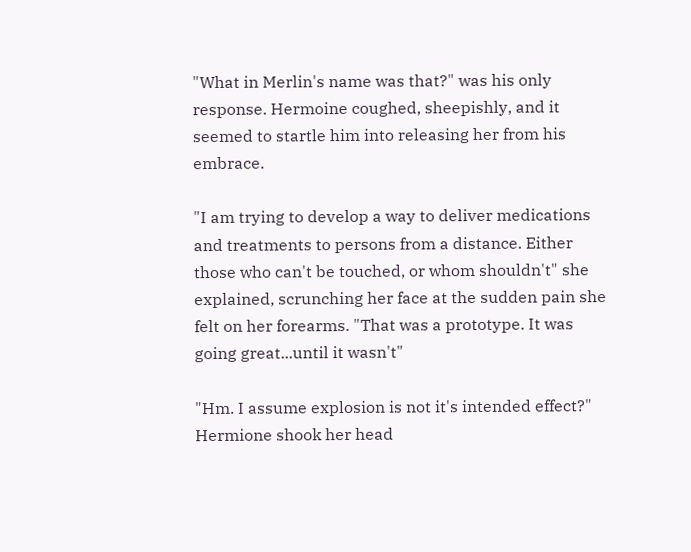"What in Merlin's name was that?" was his only response. Hermoine coughed, sheepishly, and it seemed to startle him into releasing her from his embrace.

"I am trying to develop a way to deliver medications and treatments to persons from a distance. Either those who can't be touched, or whom shouldn't" she explained, scrunching her face at the sudden pain she felt on her forearms. "That was a prototype. It was going great...until it wasn't"

"Hm. I assume explosion is not it's intended effect?" Hermione shook her head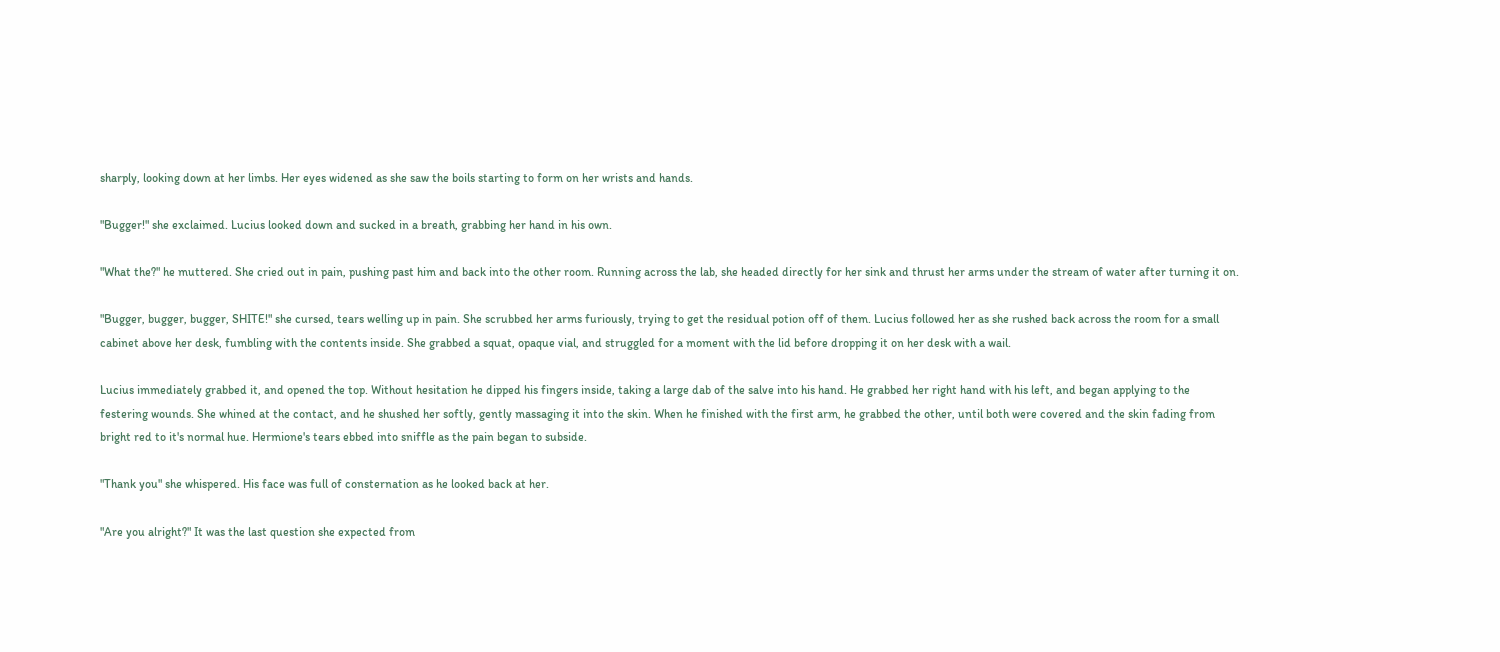sharply, looking down at her limbs. Her eyes widened as she saw the boils starting to form on her wrists and hands.

"Bugger!" she exclaimed. Lucius looked down and sucked in a breath, grabbing her hand in his own.

"What the?" he muttered. She cried out in pain, pushing past him and back into the other room. Running across the lab, she headed directly for her sink and thrust her arms under the stream of water after turning it on.

"Bugger, bugger, bugger, SHITE!" she cursed, tears welling up in pain. She scrubbed her arms furiously, trying to get the residual potion off of them. Lucius followed her as she rushed back across the room for a small cabinet above her desk, fumbling with the contents inside. She grabbed a squat, opaque vial, and struggled for a moment with the lid before dropping it on her desk with a wail.

Lucius immediately grabbed it, and opened the top. Without hesitation he dipped his fingers inside, taking a large dab of the salve into his hand. He grabbed her right hand with his left, and began applying to the festering wounds. She whined at the contact, and he shushed her softly, gently massaging it into the skin. When he finished with the first arm, he grabbed the other, until both were covered and the skin fading from bright red to it's normal hue. Hermione's tears ebbed into sniffle as the pain began to subside.

"Thank you" she whispered. His face was full of consternation as he looked back at her.

"Are you alright?" It was the last question she expected from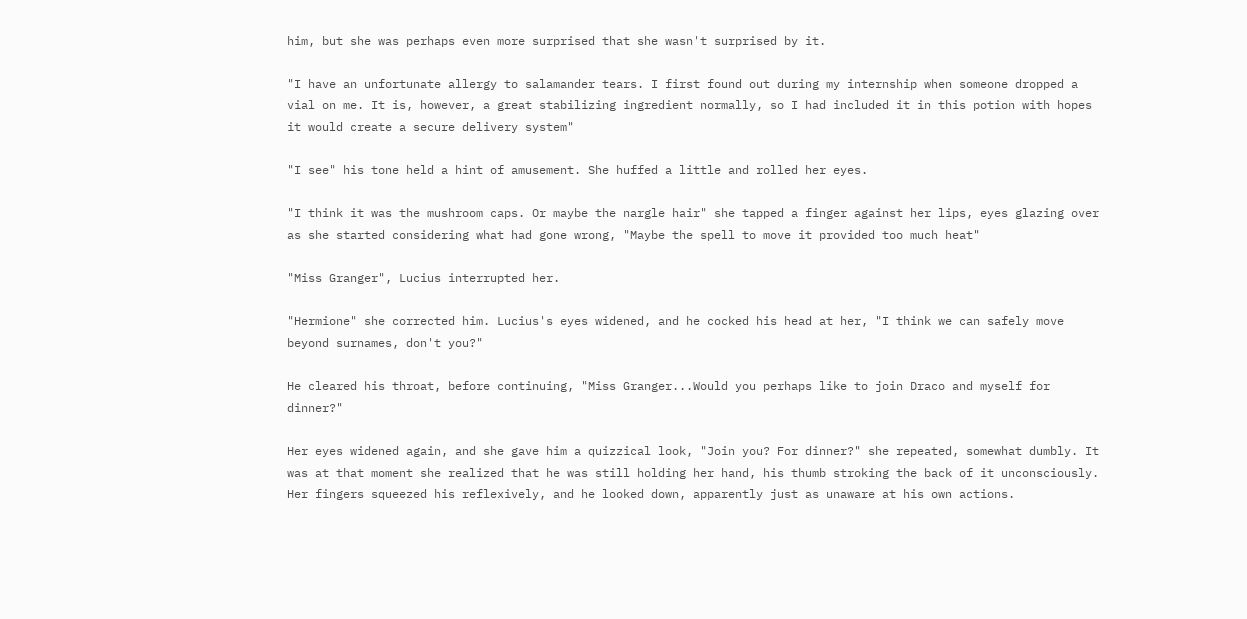him, but she was perhaps even more surprised that she wasn't surprised by it.

"I have an unfortunate allergy to salamander tears. I first found out during my internship when someone dropped a vial on me. It is, however, a great stabilizing ingredient normally, so I had included it in this potion with hopes it would create a secure delivery system"

"I see" his tone held a hint of amusement. She huffed a little and rolled her eyes.

"I think it was the mushroom caps. Or maybe the nargle hair" she tapped a finger against her lips, eyes glazing over as she started considering what had gone wrong, "Maybe the spell to move it provided too much heat"

"Miss Granger", Lucius interrupted her.

"Hermione" she corrected him. Lucius's eyes widened, and he cocked his head at her, "I think we can safely move beyond surnames, don't you?"

He cleared his throat, before continuing, "Miss Granger...Would you perhaps like to join Draco and myself for dinner?"

Her eyes widened again, and she gave him a quizzical look, "Join you? For dinner?" she repeated, somewhat dumbly. It was at that moment she realized that he was still holding her hand, his thumb stroking the back of it unconsciously. Her fingers squeezed his reflexively, and he looked down, apparently just as unaware at his own actions.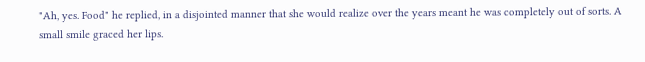"Ah, yes. Food" he replied, in a disjointed manner that she would realize over the years meant he was completely out of sorts. A small smile graced her lips.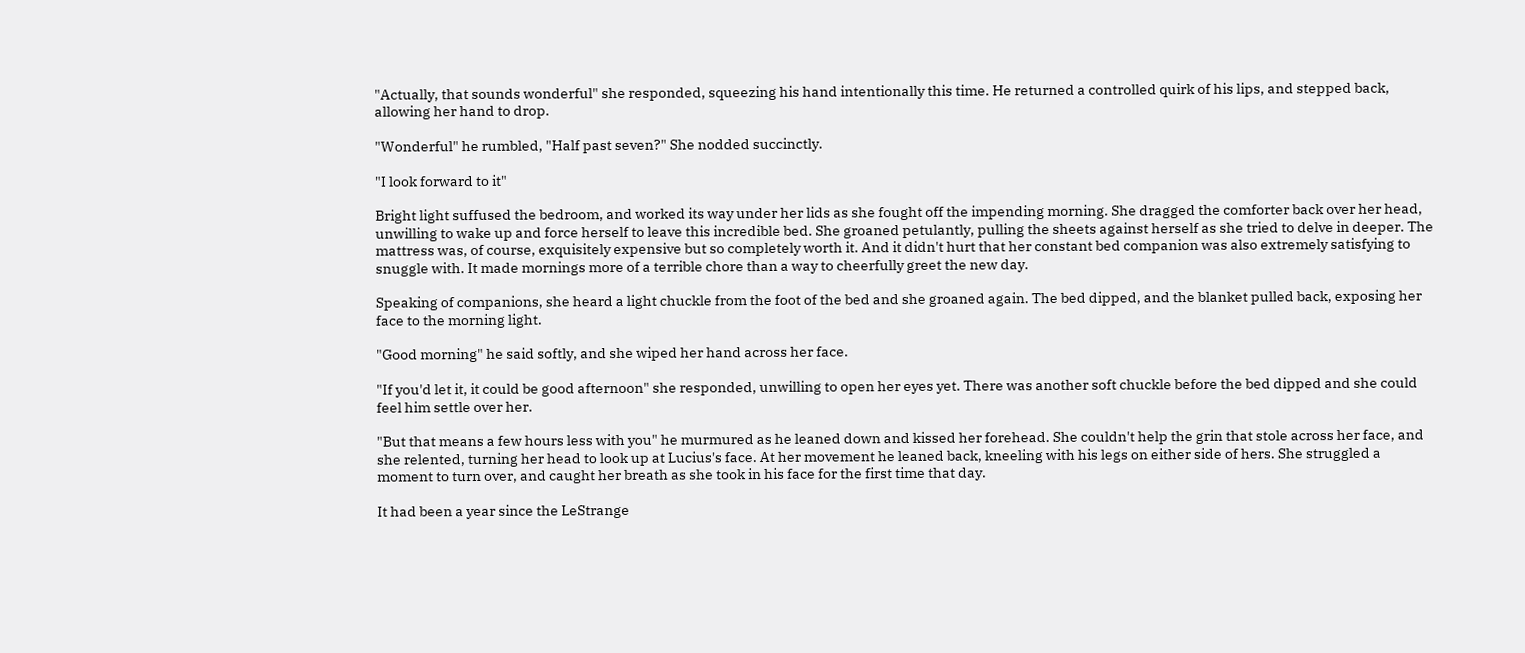"Actually, that sounds wonderful" she responded, squeezing his hand intentionally this time. He returned a controlled quirk of his lips, and stepped back, allowing her hand to drop.

"Wonderful" he rumbled, "Half past seven?" She nodded succinctly.

"I look forward to it"

Bright light suffused the bedroom, and worked its way under her lids as she fought off the impending morning. She dragged the comforter back over her head, unwilling to wake up and force herself to leave this incredible bed. She groaned petulantly, pulling the sheets against herself as she tried to delve in deeper. The mattress was, of course, exquisitely expensive but so completely worth it. And it didn't hurt that her constant bed companion was also extremely satisfying to snuggle with. It made mornings more of a terrible chore than a way to cheerfully greet the new day.

Speaking of companions, she heard a light chuckle from the foot of the bed and she groaned again. The bed dipped, and the blanket pulled back, exposing her face to the morning light.

"Good morning" he said softly, and she wiped her hand across her face.

"If you'd let it, it could be good afternoon" she responded, unwilling to open her eyes yet. There was another soft chuckle before the bed dipped and she could feel him settle over her.

"But that means a few hours less with you" he murmured as he leaned down and kissed her forehead. She couldn't help the grin that stole across her face, and she relented, turning her head to look up at Lucius's face. At her movement he leaned back, kneeling with his legs on either side of hers. She struggled a moment to turn over, and caught her breath as she took in his face for the first time that day.

It had been a year since the LeStrange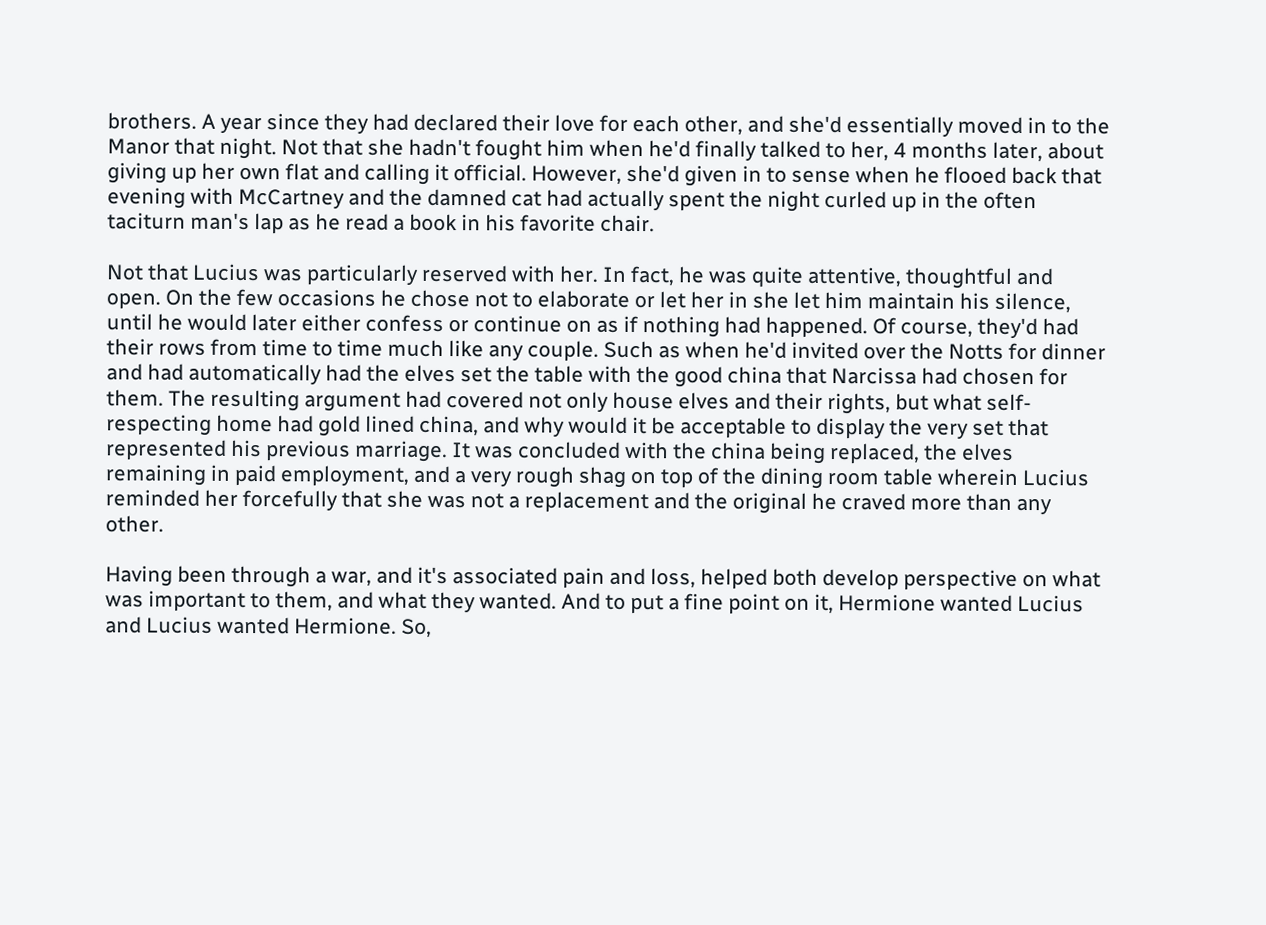brothers. A year since they had declared their love for each other, and she'd essentially moved in to the Manor that night. Not that she hadn't fought him when he'd finally talked to her, 4 months later, about giving up her own flat and calling it official. However, she'd given in to sense when he flooed back that evening with McCartney and the damned cat had actually spent the night curled up in the often taciturn man's lap as he read a book in his favorite chair.

Not that Lucius was particularly reserved with her. In fact, he was quite attentive, thoughtful and open. On the few occasions he chose not to elaborate or let her in she let him maintain his silence, until he would later either confess or continue on as if nothing had happened. Of course, they'd had their rows from time to time much like any couple. Such as when he'd invited over the Notts for dinner and had automatically had the elves set the table with the good china that Narcissa had chosen for them. The resulting argument had covered not only house elves and their rights, but what self-respecting home had gold lined china, and why would it be acceptable to display the very set that represented his previous marriage. It was concluded with the china being replaced, the elves remaining in paid employment, and a very rough shag on top of the dining room table wherein Lucius reminded her forcefully that she was not a replacement and the original he craved more than any other.

Having been through a war, and it's associated pain and loss, helped both develop perspective on what was important to them, and what they wanted. And to put a fine point on it, Hermione wanted Lucius and Lucius wanted Hermione. So,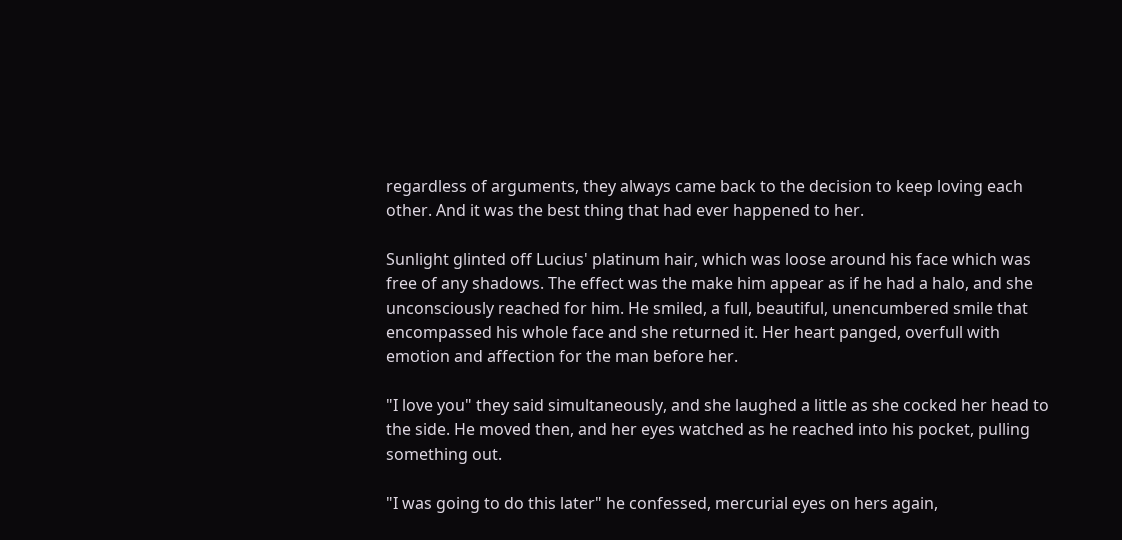regardless of arguments, they always came back to the decision to keep loving each other. And it was the best thing that had ever happened to her.

Sunlight glinted off Lucius' platinum hair, which was loose around his face which was free of any shadows. The effect was the make him appear as if he had a halo, and she unconsciously reached for him. He smiled, a full, beautiful, unencumbered smile that encompassed his whole face and she returned it. Her heart panged, overfull with emotion and affection for the man before her.

"I love you" they said simultaneously, and she laughed a little as she cocked her head to the side. He moved then, and her eyes watched as he reached into his pocket, pulling something out.

"I was going to do this later" he confessed, mercurial eyes on hers again,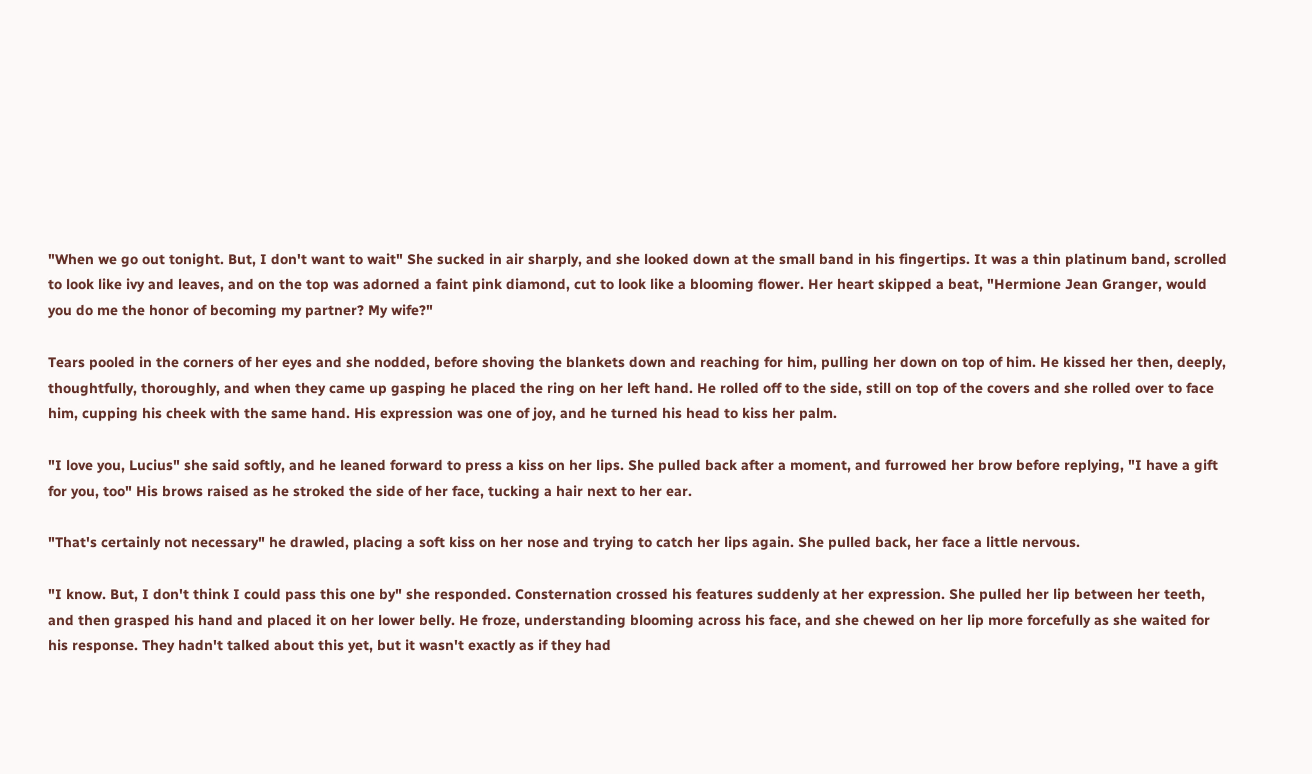"When we go out tonight. But, I don't want to wait" She sucked in air sharply, and she looked down at the small band in his fingertips. It was a thin platinum band, scrolled to look like ivy and leaves, and on the top was adorned a faint pink diamond, cut to look like a blooming flower. Her heart skipped a beat, "Hermione Jean Granger, would you do me the honor of becoming my partner? My wife?"

Tears pooled in the corners of her eyes and she nodded, before shoving the blankets down and reaching for him, pulling her down on top of him. He kissed her then, deeply, thoughtfully, thoroughly, and when they came up gasping he placed the ring on her left hand. He rolled off to the side, still on top of the covers and she rolled over to face him, cupping his cheek with the same hand. His expression was one of joy, and he turned his head to kiss her palm.

"I love you, Lucius" she said softly, and he leaned forward to press a kiss on her lips. She pulled back after a moment, and furrowed her brow before replying, "I have a gift for you, too" His brows raised as he stroked the side of her face, tucking a hair next to her ear.

"That's certainly not necessary" he drawled, placing a soft kiss on her nose and trying to catch her lips again. She pulled back, her face a little nervous.

"I know. But, I don't think I could pass this one by" she responded. Consternation crossed his features suddenly at her expression. She pulled her lip between her teeth, and then grasped his hand and placed it on her lower belly. He froze, understanding blooming across his face, and she chewed on her lip more forcefully as she waited for his response. They hadn't talked about this yet, but it wasn't exactly as if they had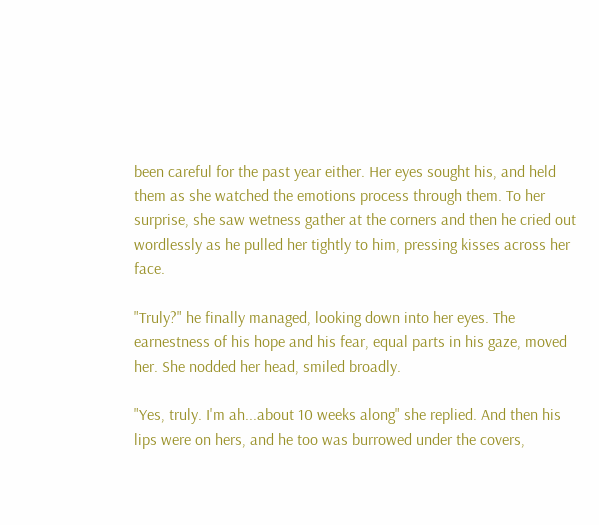been careful for the past year either. Her eyes sought his, and held them as she watched the emotions process through them. To her surprise, she saw wetness gather at the corners and then he cried out wordlessly as he pulled her tightly to him, pressing kisses across her face.

"Truly?" he finally managed, looking down into her eyes. The earnestness of his hope and his fear, equal parts in his gaze, moved her. She nodded her head, smiled broadly.

"Yes, truly. I'm ah...about 10 weeks along" she replied. And then his lips were on hers, and he too was burrowed under the covers,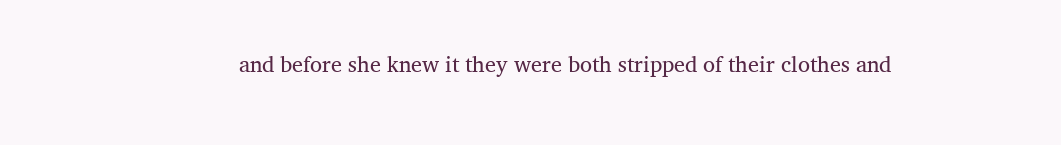and before she knew it they were both stripped of their clothes and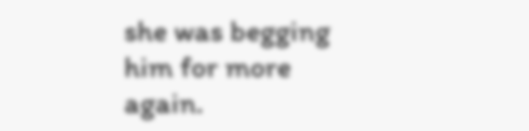she was begging him for more again.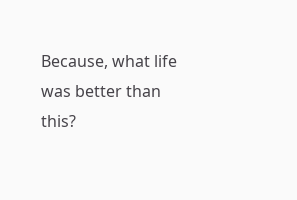Because, what life was better than this?